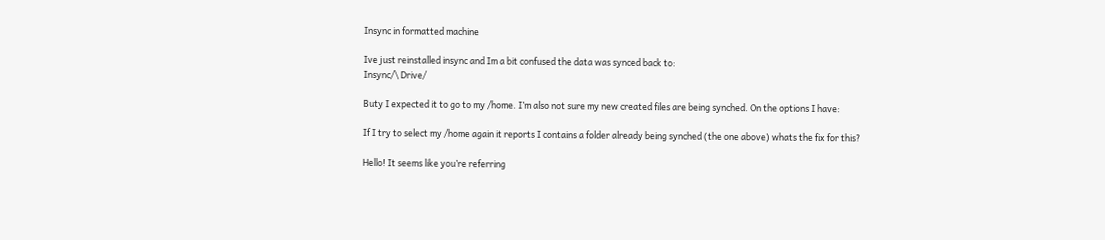Insync in formatted machine

Ive just reinstalled insync and Im a bit confused the data was synced back to:
Insync/\ Drive/

Buty I expected it to go to my /home. I’m also not sure my new created files are being synched. On the options I have:

If I try to select my /home again it reports I contains a folder already being synched (the one above) whats the fix for this?

Hello! It seems like you’re referring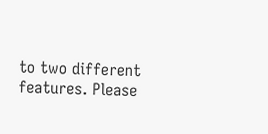to two different features. Please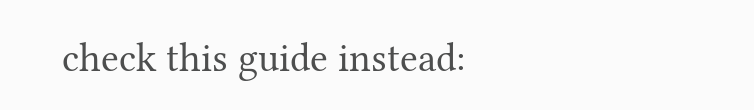check this guide instead: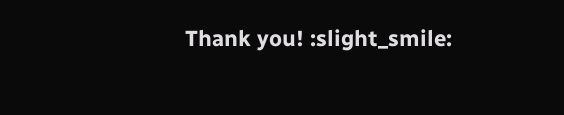Thank you! :slight_smile: